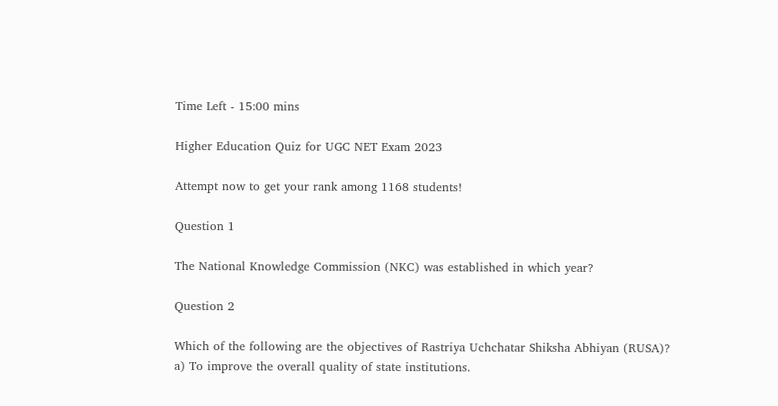Time Left - 15:00 mins

Higher Education Quiz for UGC NET Exam 2023

Attempt now to get your rank among 1168 students!

Question 1

The National Knowledge Commission (NKC) was established in which year?

Question 2

Which of the following are the objectives of Rastriya Uchchatar Shiksha Abhiyan (RUSA)?
a) To improve the overall quality of state institutions.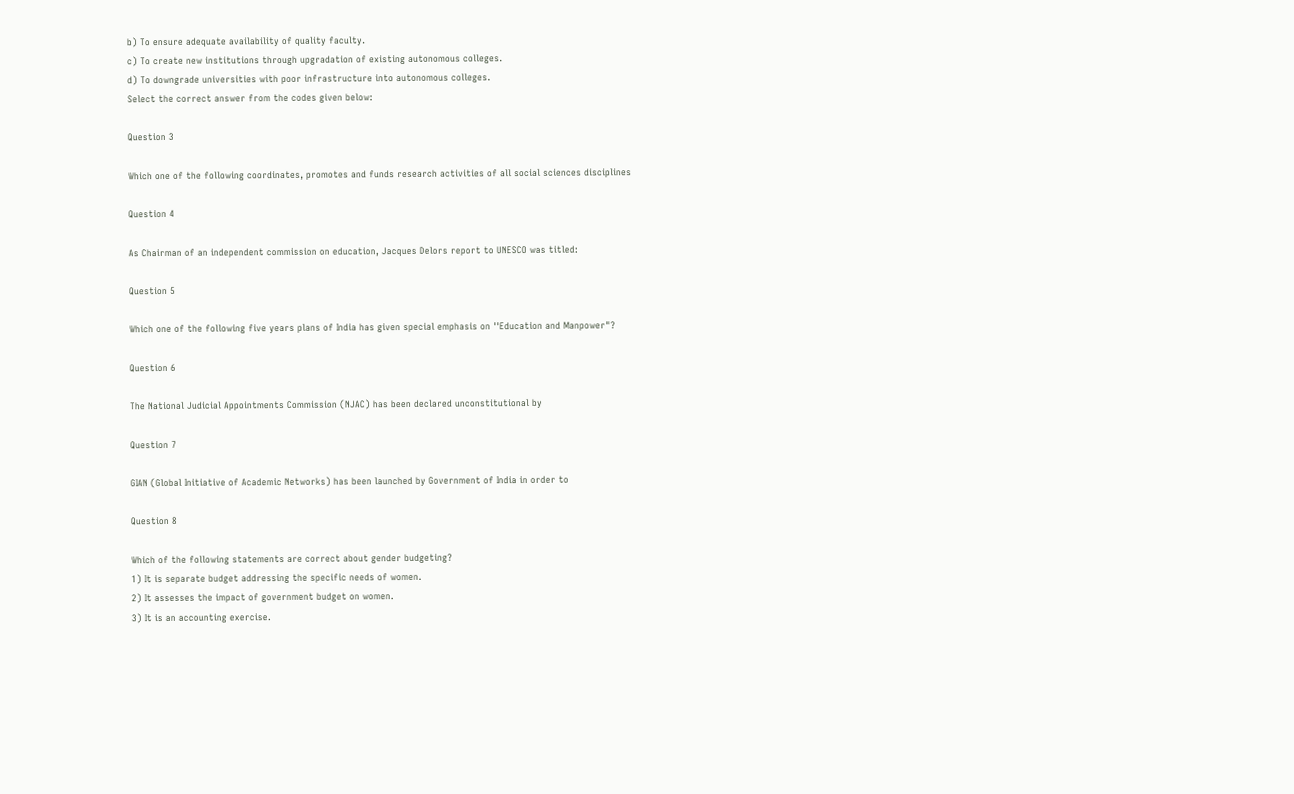b) To ensure adequate availability of quality faculty.
c) To create new institutions through upgradation of existing autonomous colleges.
d) To downgrade universities with poor infrastructure into autonomous colleges.
Select the correct answer from the codes given below:

Question 3

Which one of the following coordinates, promotes and funds research activities of all social sciences disciplines

Question 4

As Chairman of an independent commission on education, Jacques Delors report to UNESCO was titled:

Question 5

Which one of the following five years plans of India has given special emphasis on ''Education and Manpower"?

Question 6

The National Judicial Appointments Commission (NJAC) has been declared unconstitutional by

Question 7

GIAN (Global Initiative of Academic Networks) has been launched by Government of India in order to

Question 8

Which of the following statements are correct about gender budgeting?
1) It is separate budget addressing the specific needs of women.
2) It assesses the impact of government budget on women.
3) It is an accounting exercise.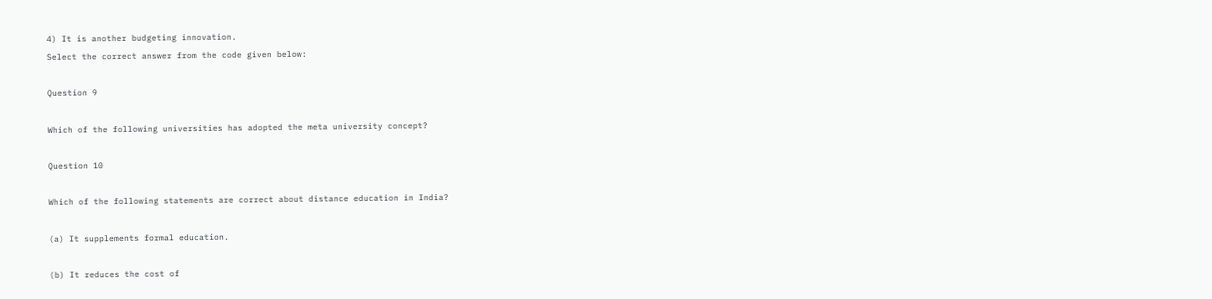4) It is another budgeting innovation.
Select the correct answer from the code given below:

Question 9

Which of the following universities has adopted the meta university concept?

Question 10

Which of the following statements are correct about distance education in India?

(a) It supplements formal education.

(b) It reduces the cost of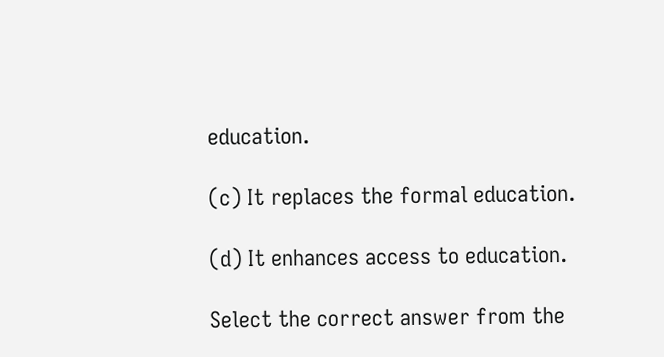education.

(c) It replaces the formal education.

(d) It enhances access to education.

Select the correct answer from the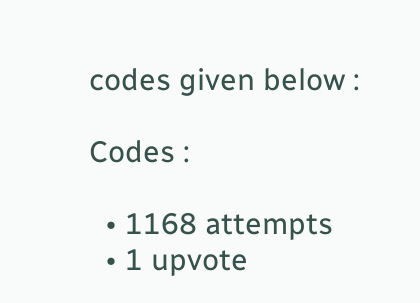codes given below :

Codes :

  • 1168 attempts
  • 1 upvote